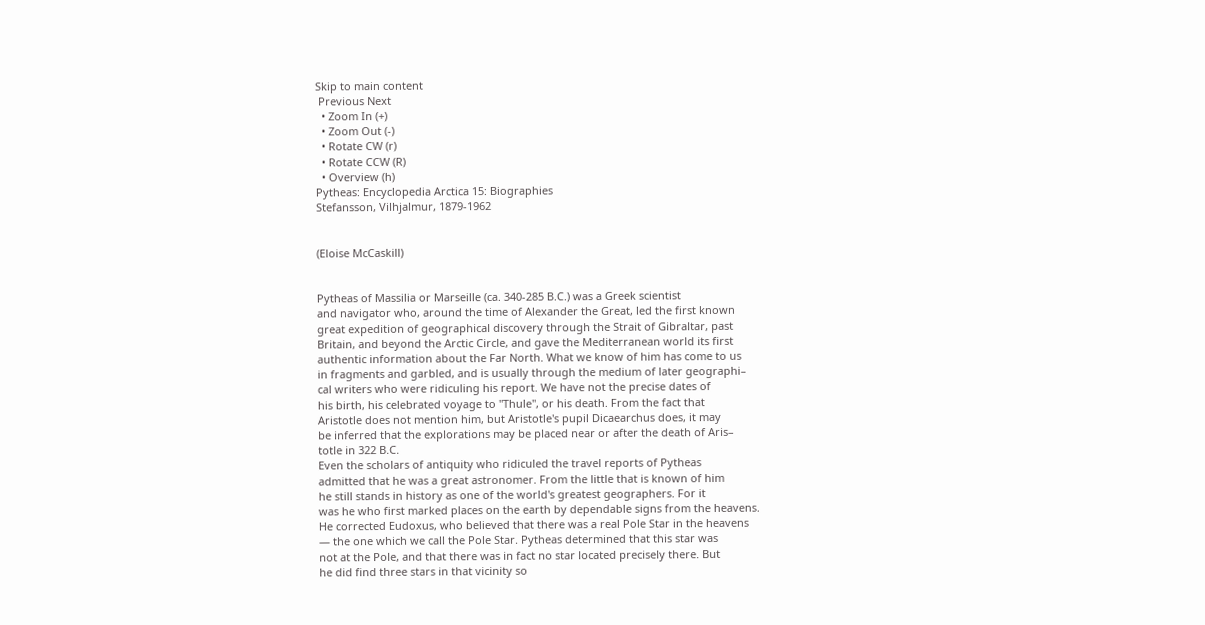Skip to main content
 Previous Next
  • Zoom In (+)
  • Zoom Out (-)
  • Rotate CW (r)
  • Rotate CCW (R)
  • Overview (h)
Pytheas: Encyclopedia Arctica 15: Biographies
Stefansson, Vilhjalmur, 1879-1962


(Eloise McCaskill)


Pytheas of Massilia or Marseille (ca. 340-285 B.C.) was a Greek scientist
and navigator who, around the time of Alexander the Great, led the first known
great expedition of geographical discovery through the Strait of Gibraltar, past
Britain, and beyond the Arctic Circle, and gave the Mediterranean world its first
authentic information about the Far North. What we know of him has come to us
in fragments and garbled, and is usually through the medium of later geographi–
cal writers who were ridiculing his report. We have not the precise dates of
his birth, his celebrated voyage to "Thule", or his death. From the fact that
Aristotle does not mention him, but Aristotle's pupil Dicaearchus does, it may
be inferred that the explorations may be placed near or after the death of Aris–
totle in 322 B.C.
Even the scholars of antiquity who ridiculed the travel reports of Pytheas
admitted that he was a great astronomer. From the little that is known of him
he still stands in history as one of the world's greatest geographers. For it
was he who first marked places on the earth by dependable signs from the heavens.
He corrected Eudoxus, who believed that there was a real Pole Star in the heavens
— the one which we call the Pole Star. Pytheas determined that this star was
not at the Pole, and that there was in fact no star located precisely there. But
he did find three stars in that vicinity so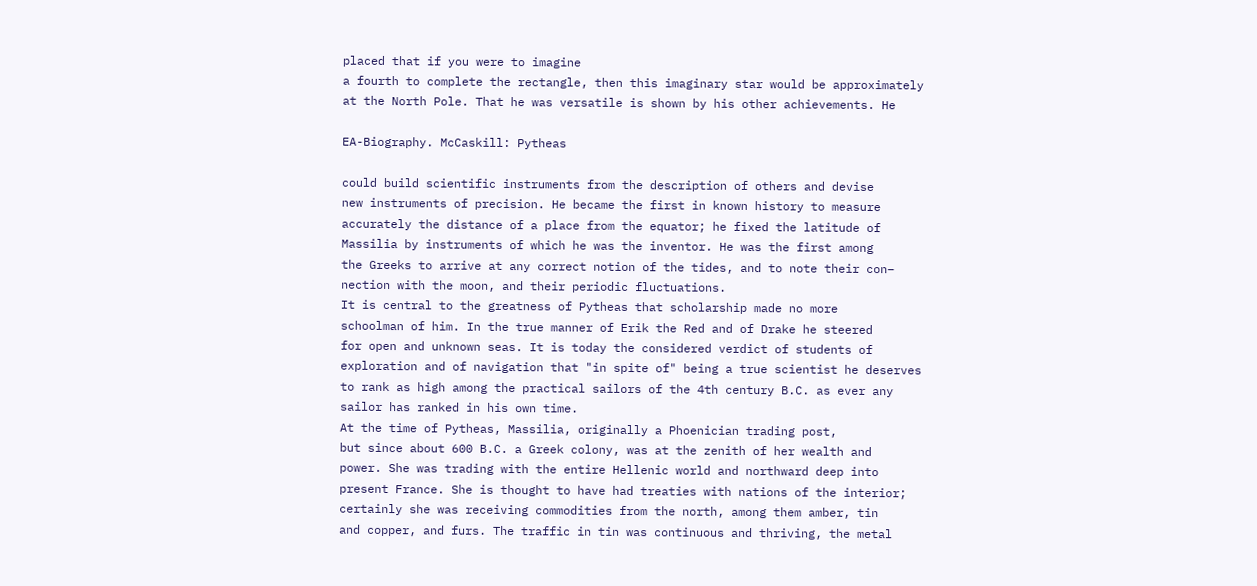placed that if you were to imagine
a fourth to complete the rectangle, then this imaginary star would be approximately
at the North Pole. That he was versatile is shown by his other achievements. He

EA-Biography. McCaskill: Pytheas

could build scientific instruments from the description of others and devise
new instruments of precision. He became the first in known history to measure
accurately the distance of a place from the equator; he fixed the latitude of
Massilia by instruments of which he was the inventor. He was the first among
the Greeks to arrive at any correct notion of the tides, and to note their con–
nection with the moon, and their periodic fluctuations.
It is central to the greatness of Pytheas that scholarship made no more
schoolman of him. In the true manner of Erik the Red and of Drake he steered
for open and unknown seas. It is today the considered verdict of students of
exploration and of navigation that "in spite of" being a true scientist he deserves
to rank as high among the practical sailors of the 4th century B.C. as ever any
sailor has ranked in his own time.
At the time of Pytheas, Massilia, originally a Phoenician trading post,
but since about 600 B.C. a Greek colony, was at the zenith of her wealth and
power. She was trading with the entire Hellenic world and northward deep into
present France. She is thought to have had treaties with nations of the interior;
certainly she was receiving commodities from the north, among them amber, tin
and copper, and furs. The traffic in tin was continuous and thriving, the metal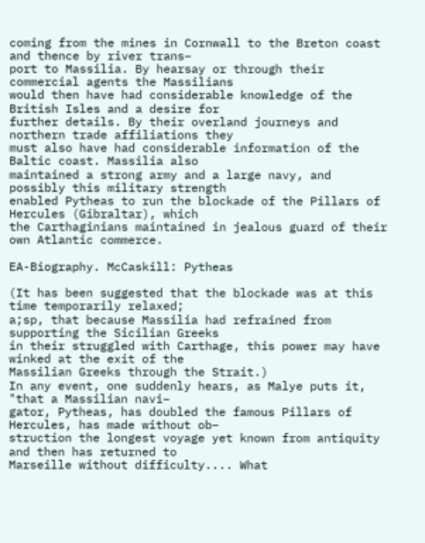coming from the mines in Cornwall to the Breton coast and thence by river trans–
port to Massilia. By hearsay or through their commercial agents the Massilians
would then have had considerable knowledge of the British Isles and a desire for
further details. By their overland journeys and northern trade affiliations they
must also have had considerable information of the Baltic coast. Massilia also
maintained a strong army and a large navy, and possibly this military strength
enabled Pytheas to run the blockade of the Pillars of Hercules (Gibraltar), which
the Carthaginians maintained in jealous guard of their own Atlantic commerce.

EA-Biography. McCaskill: Pytheas

(It has been suggested that the blockade was at this time temporarily relaxed;
a;sp, that because Massilia had refrained from supporting the Sicilian Greeks
in their struggled with Carthage, this power may have winked at the exit of the
Massilian Greeks through the Strait.)
In any event, one suddenly hears, as Malye puts it, "that a Massilian navi–
gator, Pytheas, has doubled the famous Pillars of Hercules, has made without ob–
struction the longest voyage yet known from antiquity and then has returned to
Marseille without difficulty.... What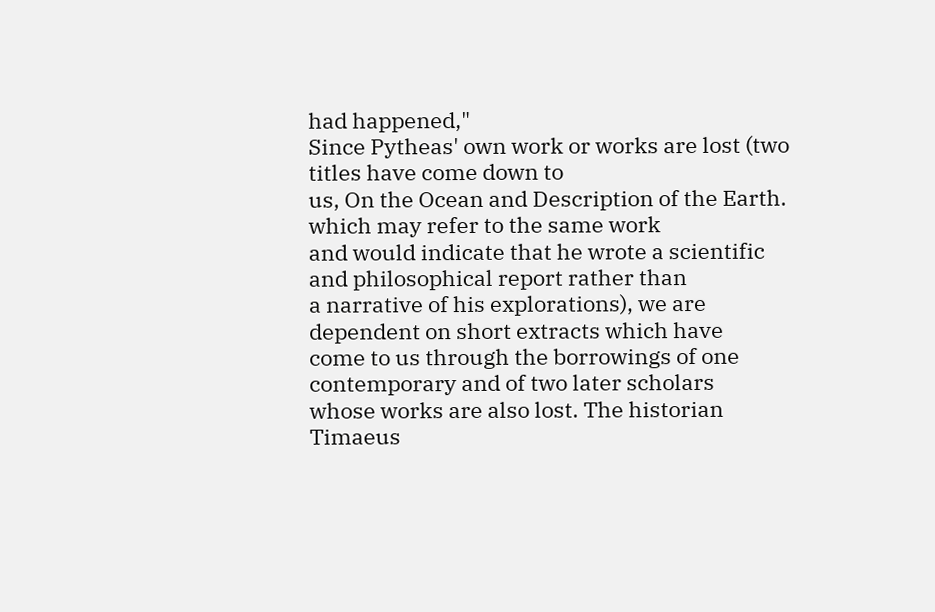had happened,"
Since Pytheas' own work or works are lost (two titles have come down to
us, On the Ocean and Description of the Earth. which may refer to the same work
and would indicate that he wrote a scientific and philosophical report rather than
a narrative of his explorations), we are dependent on short extracts which have
come to us through the borrowings of one contemporary and of two later scholars
whose works are also lost. The historian Timaeus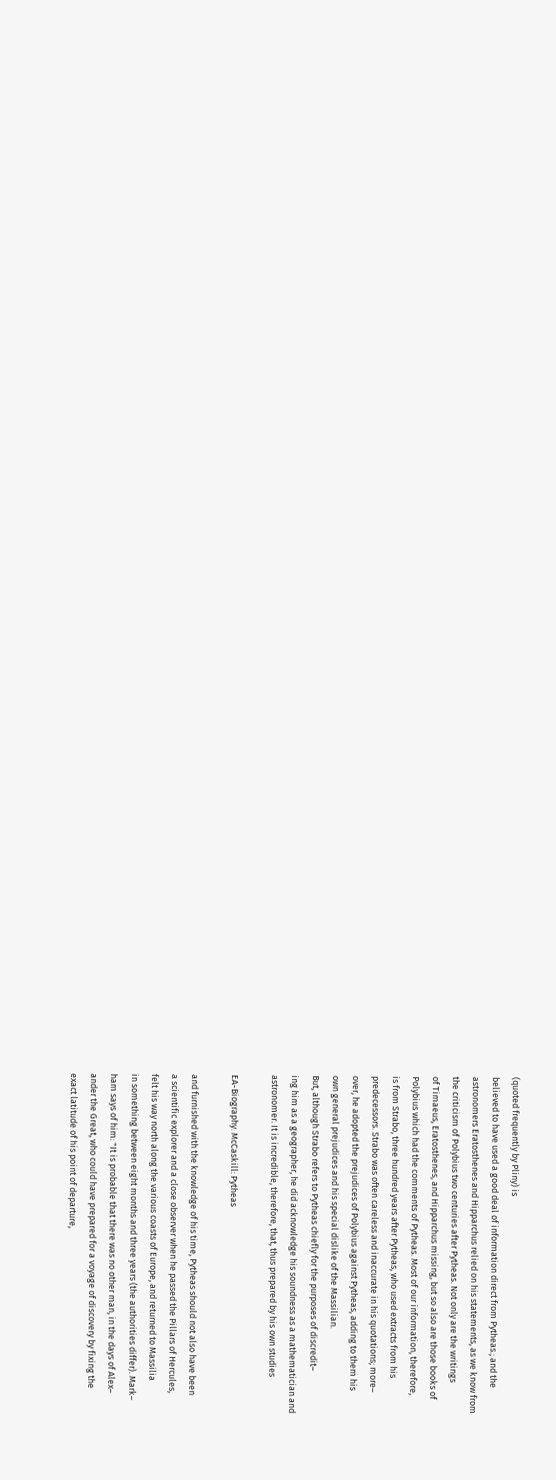(quoted frequently by Pliny) is
believed to have used a good deal of information direct from Pytheas.; and the
astronomers Eratosthenes and Hipparchus relied on his statements, as we know from
the criticism of Polybius two centuries after Pytheas. Not only are the writings
of Timaeus, Eratosthenes, and Hipparchus missing, but so also are those books of
Polybius which had the comments of Pytheas. Most of our information, therefore,
is from Strabo, three hundred years after Pytheas, who used extracts from his
predecessors. Strabo was often careless and inaccurate in his quotations; more–
over, he adopted the prejudices of Polybius against Pytheas, adding to them his
own general prejudices and his special dislike of the Massilian.
But, although Strabo refers to Pytheas chiefly for the purposes of discredit–
ing him as a geographer, he did acknowledge his soundness as a mathematician and
astronomer. It is incredible, therefore, that, thus prepared by his own studies

EA-Biography. McCaskill: Pytheas

and furnished with the knowledge of his time, Pytheas should not also have been
a scientific explorer and a close observer when he passed the Pillars of Hercules,
felt his way north along the various coasts of Europe, and returned to Massilia
in something between eight months and three years (the authorities differ). Mark–
ham says of him: "It is probable that there was no other man, in the days of Alex–
ander the Great, who could have prepared for a voyage of discovery by fixing the
exact latitude of his point of departure,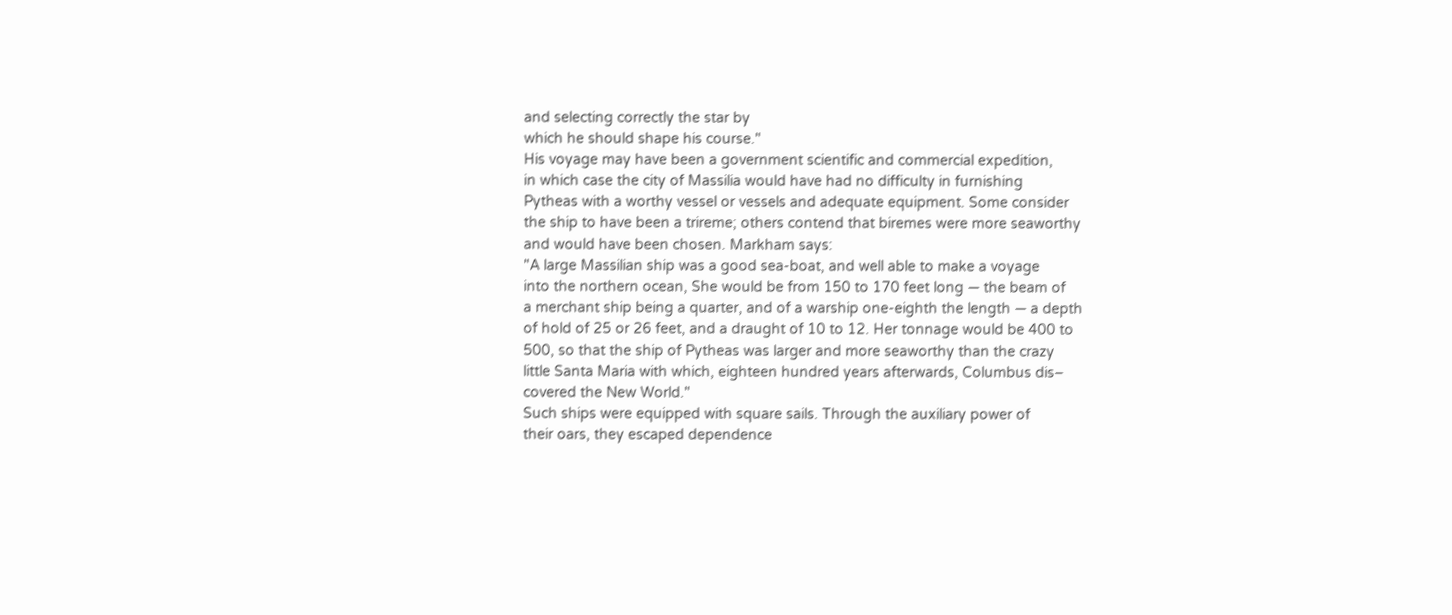and selecting correctly the star by
which he should shape his course."
His voyage may have been a government scientific and commercial expedition,
in which case the city of Massilia would have had no difficulty in furnishing
Pytheas with a worthy vessel or vessels and adequate equipment. Some consider
the ship to have been a trireme; others contend that biremes were more seaworthy
and would have been chosen. Markham says:
"A large Massilian ship was a good sea-boat, and well able to make a voyage
into the northern ocean, She would be from 150 to 170 feet long — the beam of
a merchant ship being a quarter, and of a warship one-eighth the length — a depth
of hold of 25 or 26 feet, and a draught of 10 to 12. Her tonnage would be 400 to
500, so that the ship of Pytheas was larger and more seaworthy than the crazy
little Santa Maria with which, eighteen hundred years afterwards, Columbus dis–
covered the New World."
Such ships were equipped with square sails. Through the auxiliary power of
their oars, they escaped dependence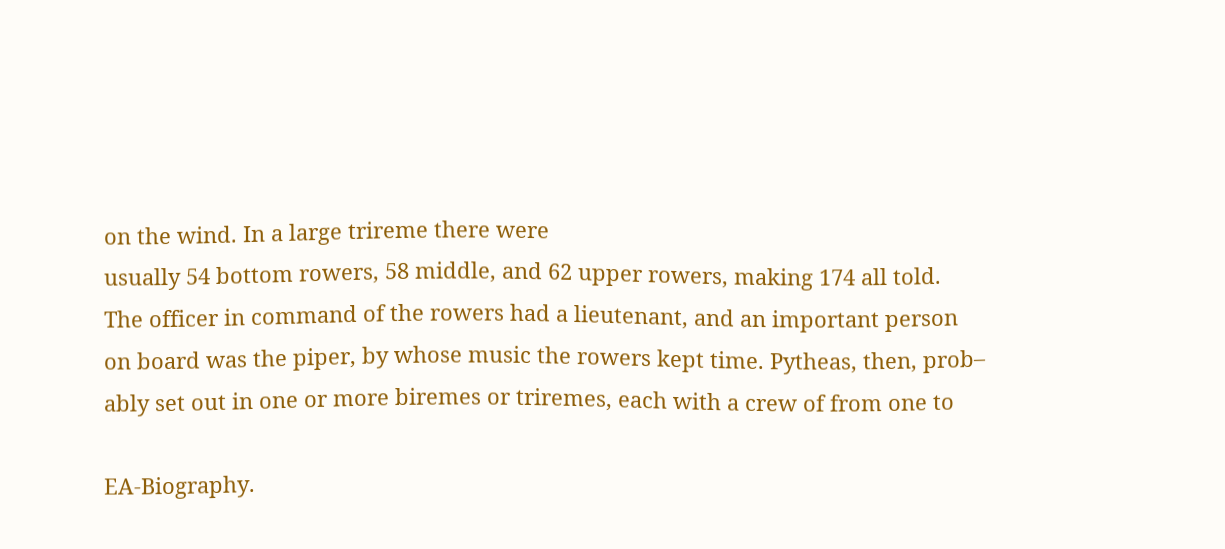on the wind. In a large trireme there were
usually 54 bottom rowers, 58 middle, and 62 upper rowers, making 174 all told.
The officer in command of the rowers had a lieutenant, and an important person
on board was the piper, by whose music the rowers kept time. Pytheas, then, prob–
ably set out in one or more biremes or triremes, each with a crew of from one to

EA-Biography.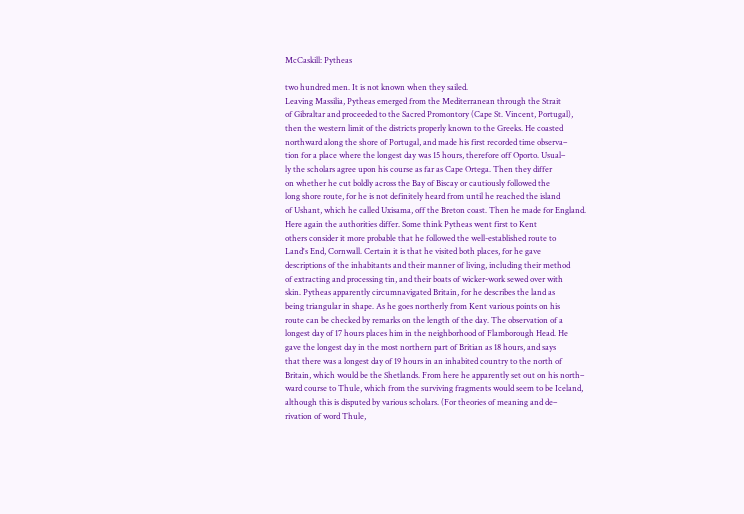McCaskill: Pytheas

two hundred men. It is not known when they sailed.
Leaving Massilia, Pytheas emerged from the Mediterranean through the Strait
of Gibraltar and proceeded to the Sacred Promontory (Cape St. Vincent, Portugal),
then the western limit of the districts properly known to the Greeks. He coasted
northward along the shore of Portugal, and made his first recorded time observa–
tion for a place where the longest day was 15 hours, therefore off Oporto. Usual–
ly the scholars agree upon his course as far as Cape Ortega. Then they differ
on whether he cut boldly across the Bay of Biscay or cautiously followed the
long shore route, for he is not definitely heard from until he reached the island
of Ushant, which he called Uxisama, off the Breton coast. Then he made for England.
Here again the authorities differ. Some think Pytheas went first to Kent
others consider it more probable that he followed the well-established route to
Land's End, Cornwall. Certain it is that he visited both places, for he gave
descriptions of the inhabitants and their manner of living, including their method
of extracting and processing tin, and their boats of wicker-work sewed over with
skin. Pytheas apparently circumnavigated Britain, for he describes the land as
being triangular in shape. As he goes northerly from Kent various points on his
route can be checked by remarks on the length of the day. The observation of a
longest day of 17 hours places him in the neighborhood of Flamborough Head. He
gave the longest day in the most northern part of Britian as 18 hours, and says
that there was a longest day of 19 hours in an inhabited country to the north of
Britain, which would be the Shetlands. From here he apparently set out on his north–
ward course to Thule, which from the surviving fragments would seem to be Iceland,
although this is disputed by various scholars. (For theories of meaning and de–
rivation of word Thule,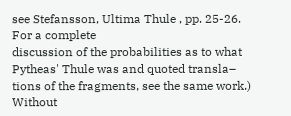see Stefansson, Ultima Thule , pp. 25-26. For a complete
discussion of the probabilities as to what Pytheas' Thule was and quoted transla–
tions of the fragments, see the same work.) Without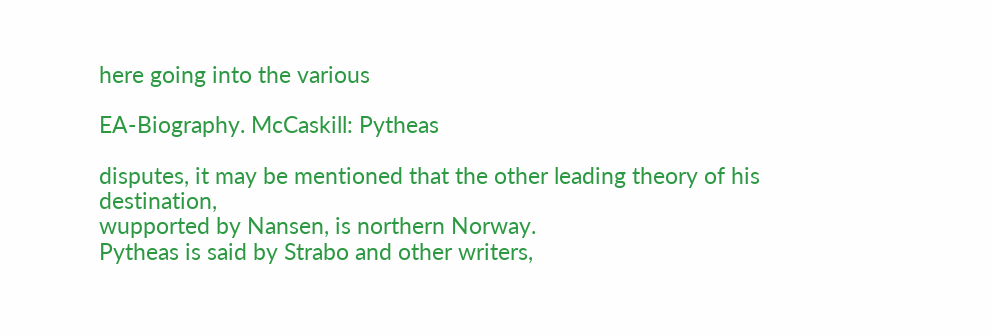here going into the various

EA-Biography. McCaskill: Pytheas

disputes, it may be mentioned that the other leading theory of his destination,
wupported by Nansen, is northern Norway.
Pytheas is said by Strabo and other writers,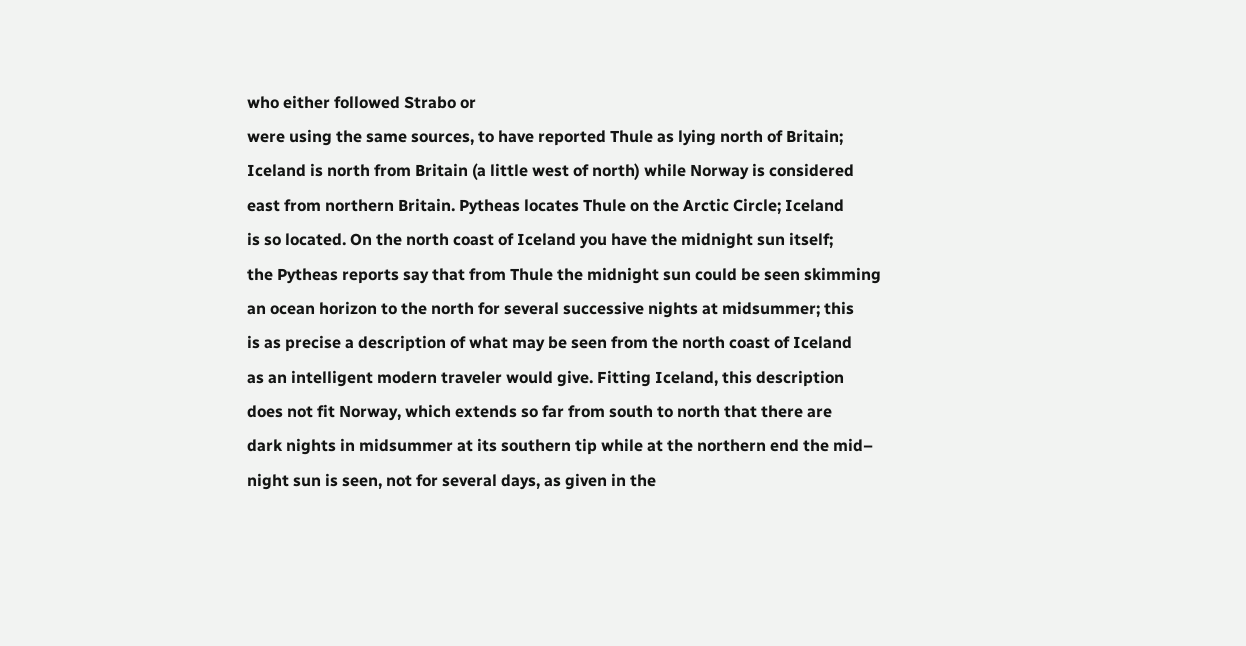who either followed Strabo or
were using the same sources, to have reported Thule as lying north of Britain;
Iceland is north from Britain (a little west of north) while Norway is considered
east from northern Britain. Pytheas locates Thule on the Arctic Circle; Iceland
is so located. On the north coast of Iceland you have the midnight sun itself;
the Pytheas reports say that from Thule the midnight sun could be seen skimming
an ocean horizon to the north for several successive nights at midsummer; this
is as precise a description of what may be seen from the north coast of Iceland
as an intelligent modern traveler would give. Fitting Iceland, this description
does not fit Norway, which extends so far from south to north that there are
dark nights in midsummer at its southern tip while at the northern end the mid–
night sun is seen, not for several days, as given in the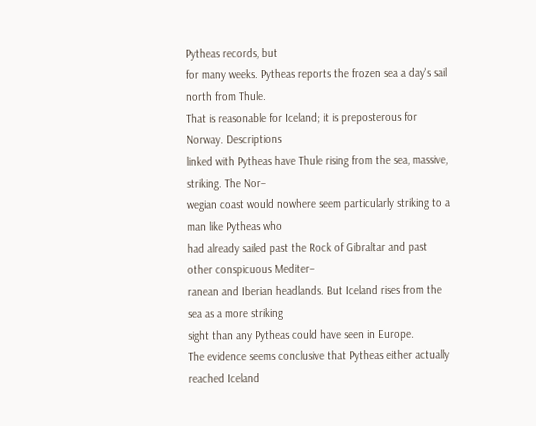Pytheas records, but
for many weeks. Pytheas reports the frozen sea a day's sail north from Thule.
That is reasonable for Iceland; it is preposterous for Norway. Descriptions
linked with Pytheas have Thule rising from the sea, massive, striking. The Nor–
wegian coast would nowhere seem particularly striking to a man like Pytheas who
had already sailed past the Rock of Gibraltar and past other conspicuous Mediter–
ranean and Iberian headlands. But Iceland rises from the sea as a more striking
sight than any Pytheas could have seen in Europe.
The evidence seems conclusive that Pytheas either actually reached Iceland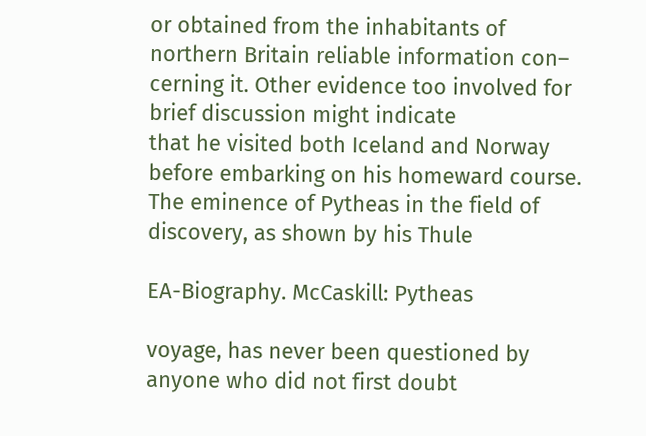or obtained from the inhabitants of northern Britain reliable information con–
cerning it. Other evidence too involved for brief discussion might indicate
that he visited both Iceland and Norway before embarking on his homeward course.
The eminence of Pytheas in the field of discovery, as shown by his Thule

EA-Biography. McCaskill: Pytheas

voyage, has never been questioned by anyone who did not first doubt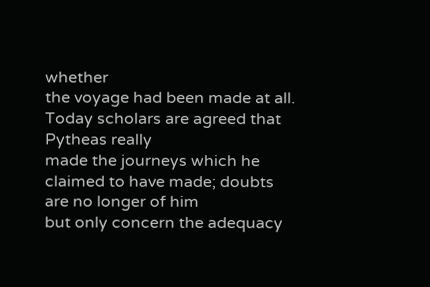whether
the voyage had been made at all. Today scholars are agreed that Pytheas really
made the journeys which he claimed to have made; doubts are no longer of him
but only concern the adequacy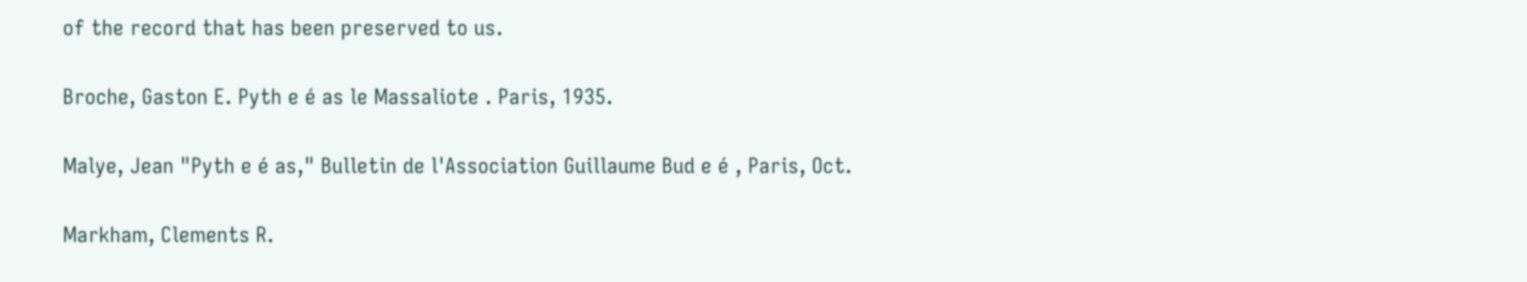of the record that has been preserved to us.

Broche, Gaston E. Pyth e é as le Massaliote . Paris, 1935.

Malye, Jean "Pyth e é as," Bulletin de l'Association Guillaume Bud e é , Paris, Oct.

Markham, Clements R.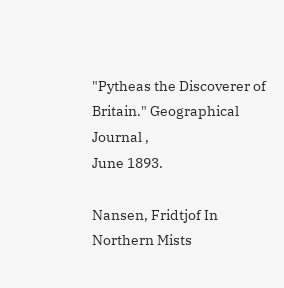"Pytheas the Discoverer of Britain." Geographical Journal ,
June 1893.

Nansen, Fridtjof In Northern Mists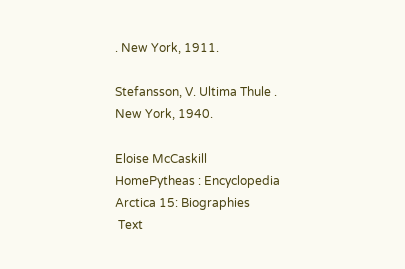. New York, 1911.

Stefansson, V. Ultima Thule . New York, 1940.

Eloise McCaskill
HomePytheas : Encyclopedia Arctica 15: Biographies
 Text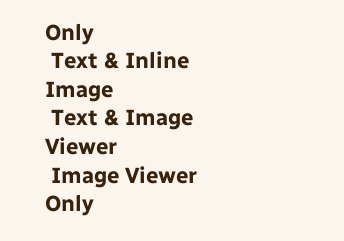Only
 Text & Inline Image
 Text & Image Viewer
 Image Viewer Only